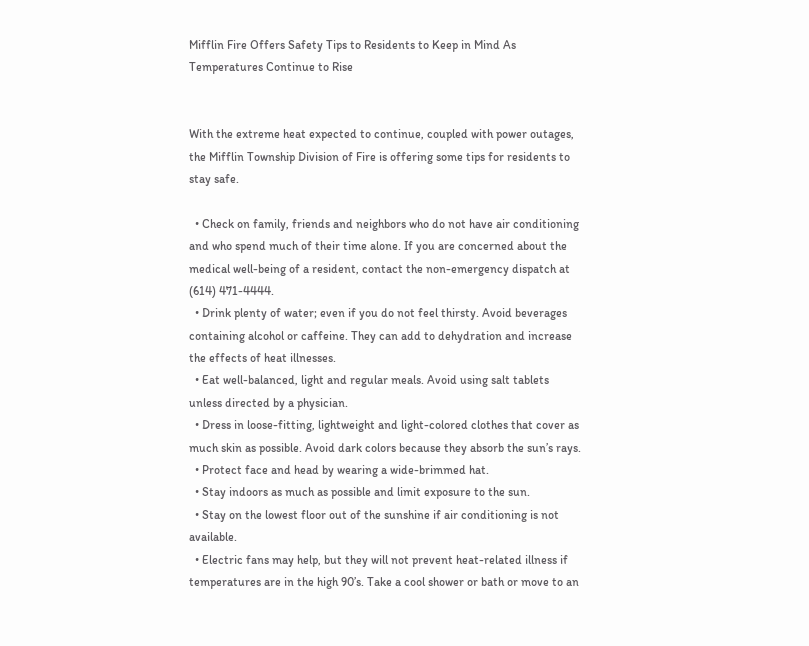Mifflin Fire Offers Safety Tips to Residents to Keep in Mind As Temperatures Continue to Rise


With the extreme heat expected to continue, coupled with power outages, the Mifflin Township Division of Fire is offering some tips for residents to stay safe.

  • Check on family, friends and neighbors who do not have air conditioning and who spend much of their time alone. If you are concerned about the medical well-being of a resident, contact the non-emergency dispatch at (614) 471-4444.
  • Drink plenty of water; even if you do not feel thirsty. Avoid beverages containing alcohol or caffeine. They can add to dehydration and increase the effects of heat illnesses.
  • Eat well-balanced, light and regular meals. Avoid using salt tablets unless directed by a physician.
  • Dress in loose-fitting, lightweight and light-colored clothes that cover as much skin as possible. Avoid dark colors because they absorb the sun’s rays.
  • Protect face and head by wearing a wide-brimmed hat.
  • Stay indoors as much as possible and limit exposure to the sun.
  • Stay on the lowest floor out of the sunshine if air conditioning is not available.
  • Electric fans may help, but they will not prevent heat-related illness if temperatures are in the high 90’s. Take a cool shower or bath or move to an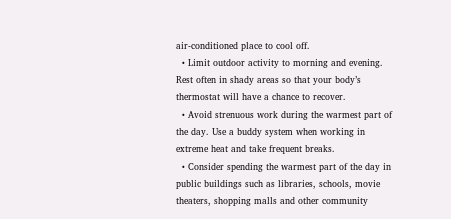air-conditioned place to cool off.
  • Limit outdoor activity to morning and evening. Rest often in shady areas so that your body’s thermostat will have a chance to recover.
  • Avoid strenuous work during the warmest part of the day. Use a buddy system when working in extreme heat and take frequent breaks.
  • Consider spending the warmest part of the day in public buildings such as libraries, schools, movie theaters, shopping malls and other community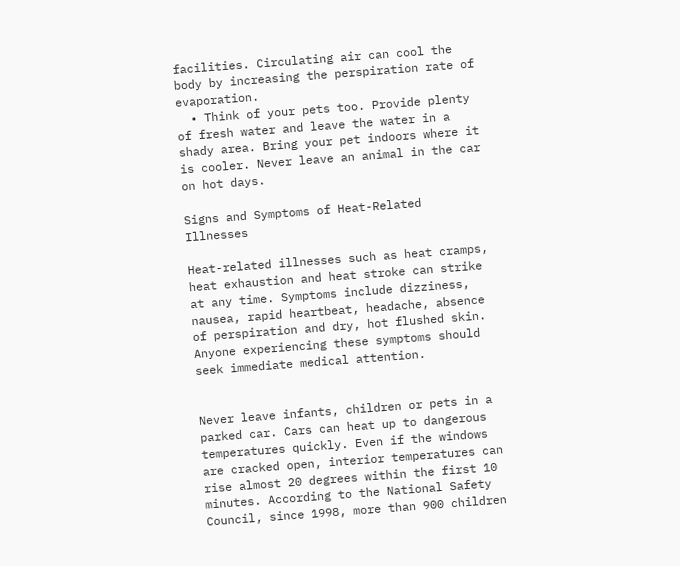facilities. Circulating air can cool the body by increasing the perspiration rate of evaporation.
  • Think of your pets too. Provide plenty of fresh water and leave the water in a shady area. Bring your pet indoors where it is cooler. Never leave an animal in the car on hot days.

Signs and Symptoms of Heat-Related Illnesses

Heat-related illnesses such as heat cramps, heat exhaustion and heat stroke can strike at any time. Symptoms include dizziness, nausea, rapid heartbeat, headache, absence of perspiration and dry, hot flushed skin. Anyone experiencing these symptoms should seek immediate medical attention.


Never leave infants, children or pets in a parked car. Cars can heat up to dangerous temperatures quickly. Even if the windows are cracked open, interior temperatures can rise almost 20 degrees within the first 10 minutes. According to the National Safety Council, since 1998, more than 900 children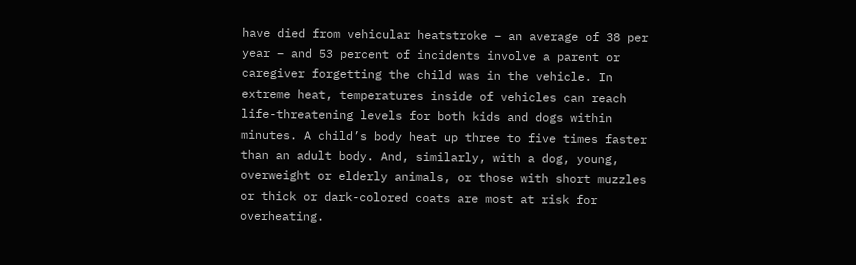have died from vehicular heatstroke – an average of 38 per year – and 53 percent of incidents involve a parent or caregiver forgetting the child was in the vehicle. In extreme heat, temperatures inside of vehicles can reach life-threatening levels for both kids and dogs within minutes. A child’s body heat up three to five times faster than an adult body. And, similarly, with a dog, young, overweight or elderly animals, or those with short muzzles or thick or dark-colored coats are most at risk for overheating.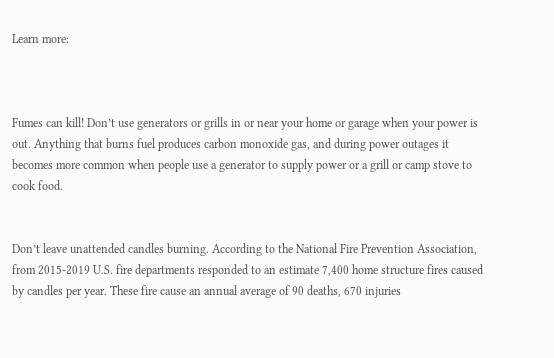Learn more:



Fumes can kill! Don’t use generators or grills in or near your home or garage when your power is out. Anything that burns fuel produces carbon monoxide gas, and during power outages it becomes more common when people use a generator to supply power or a grill or camp stove to cook food.


Don’t leave unattended candles burning. According to the National Fire Prevention Association, from 2015-2019 U.S. fire departments responded to an estimate 7,400 home structure fires caused by candles per year. These fire cause an annual average of 90 deaths, 670 injuries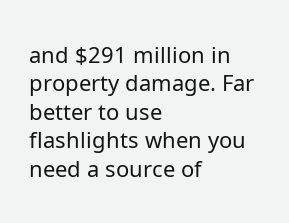and $291 million in property damage. Far better to use flashlights when you need a source of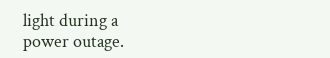light during a power outage.